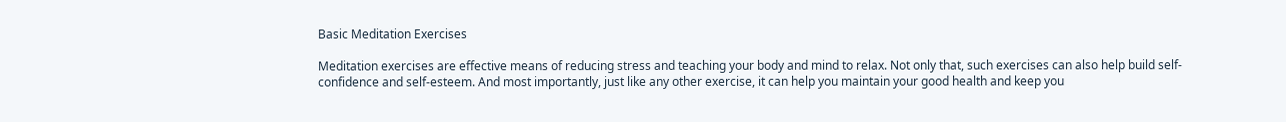Basic Meditation Exercises

Meditation exercises are effective means of reducing stress and teaching your body and mind to relax. Not only that, such exercises can also help build self-confidence and self-esteem. And most importantly, just like any other exercise, it can help you maintain your good health and keep you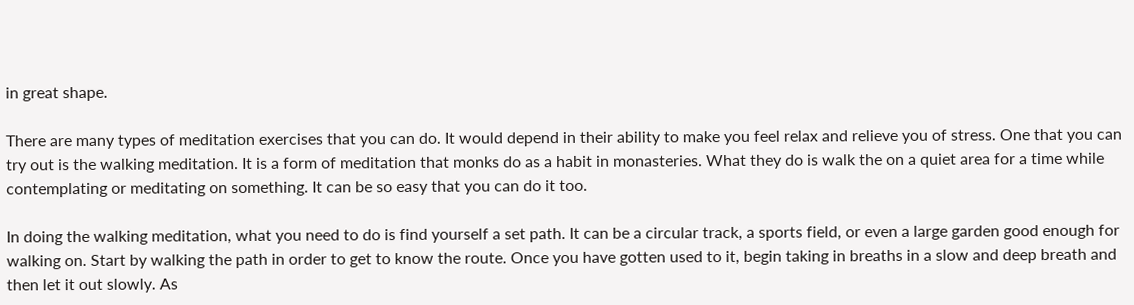in great shape.

There are many types of meditation exercises that you can do. It would depend in their ability to make you feel relax and relieve you of stress. One that you can try out is the walking meditation. It is a form of meditation that monks do as a habit in monasteries. What they do is walk the on a quiet area for a time while contemplating or meditating on something. It can be so easy that you can do it too.

In doing the walking meditation, what you need to do is find yourself a set path. It can be a circular track, a sports field, or even a large garden good enough for walking on. Start by walking the path in order to get to know the route. Once you have gotten used to it, begin taking in breaths in a slow and deep breath and then let it out slowly. As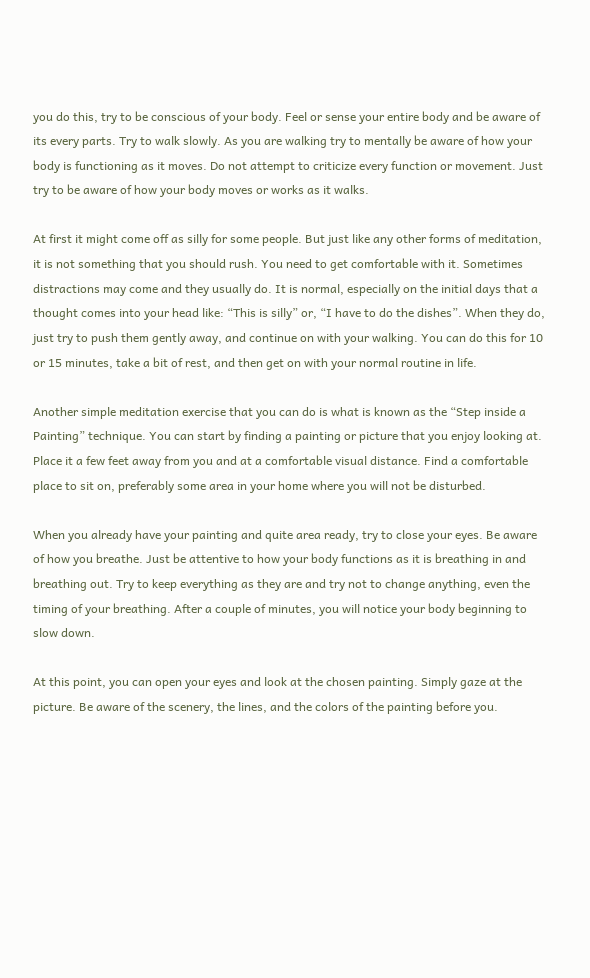you do this, try to be conscious of your body. Feel or sense your entire body and be aware of its every parts. Try to walk slowly. As you are walking try to mentally be aware of how your body is functioning as it moves. Do not attempt to criticize every function or movement. Just try to be aware of how your body moves or works as it walks.

At first it might come off as silly for some people. But just like any other forms of meditation, it is not something that you should rush. You need to get comfortable with it. Sometimes distractions may come and they usually do. It is normal, especially on the initial days that a thought comes into your head like: “This is silly” or, “I have to do the dishes”. When they do, just try to push them gently away, and continue on with your walking. You can do this for 10 or 15 minutes, take a bit of rest, and then get on with your normal routine in life.

Another simple meditation exercise that you can do is what is known as the “Step inside a Painting” technique. You can start by finding a painting or picture that you enjoy looking at. Place it a few feet away from you and at a comfortable visual distance. Find a comfortable place to sit on, preferably some area in your home where you will not be disturbed.

When you already have your painting and quite area ready, try to close your eyes. Be aware of how you breathe. Just be attentive to how your body functions as it is breathing in and breathing out. Try to keep everything as they are and try not to change anything, even the timing of your breathing. After a couple of minutes, you will notice your body beginning to slow down.

At this point, you can open your eyes and look at the chosen painting. Simply gaze at the picture. Be aware of the scenery, the lines, and the colors of the painting before you.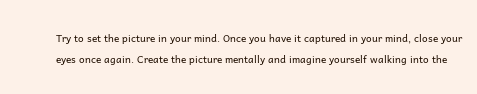Try to set the picture in your mind. Once you have it captured in your mind, close your eyes once again. Create the picture mentally and imagine yourself walking into the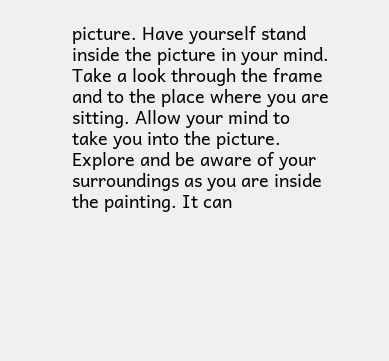picture. Have yourself stand inside the picture in your mind. Take a look through the frame and to the place where you are sitting. Allow your mind to take you into the picture. Explore and be aware of your surroundings as you are inside the painting. It can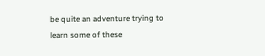be quite an adventure trying to learn some of these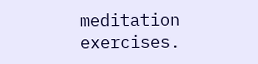meditation exercises.